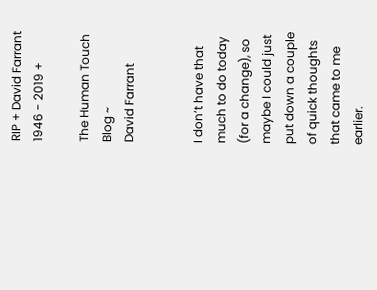RIP + David Farrant 1946 - 2019 +

The Human Touch Blog ~
David Farrant


I don’t have that much to do today (for a change), so maybe I could just put down a couple of quick thoughts that came to me earlier.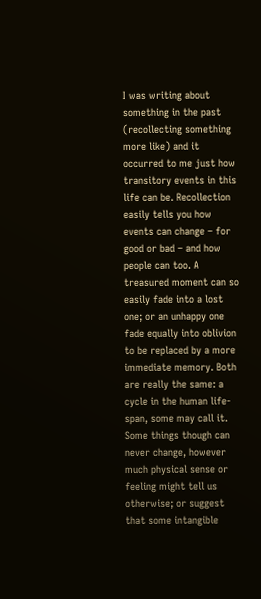I was writing about something in the past (recollecting something more like) and it occurred to me just how transitory events in this life can be. Recollection easily tells you how events can change – for good or bad – and how people can too. A treasured moment can so easily fade into a lost one; or an unhappy one fade equally into oblivion to be replaced by a more immediate memory. Both are really the same: a cycle in the human life-span, some may call it. Some things though can never change, however much physical sense or feeling might tell us otherwise; or suggest that some intangible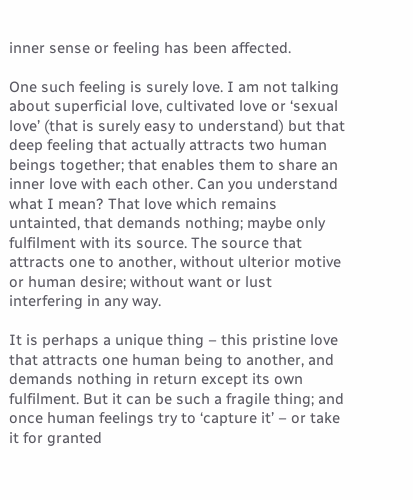inner sense or feeling has been affected.

One such feeling is surely love. I am not talking about superficial love, cultivated love or ‘sexual love’ (that is surely easy to understand) but that deep feeling that actually attracts two human beings together; that enables them to share an inner love with each other. Can you understand what I mean? That love which remains untainted, that demands nothing; maybe only fulfilment with its source. The source that attracts one to another, without ulterior motive or human desire; without want or lust interfering in any way.

It is perhaps a unique thing – this pristine love that attracts one human being to another, and demands nothing in return except its own fulfilment. But it can be such a fragile thing; and once human feelings try to ‘capture it’ – or take it for granted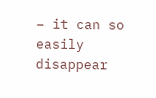– it can so easily disappear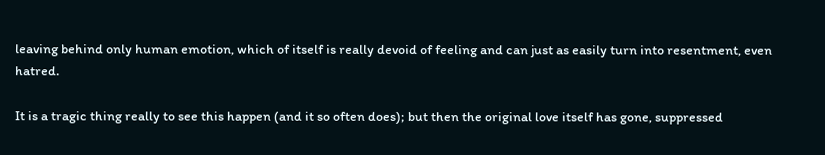leaving behind only human emotion, which of itself is really devoid of feeling and can just as easily turn into resentment, even hatred.

It is a tragic thing really to see this happen (and it so often does); but then the original love itself has gone, suppressed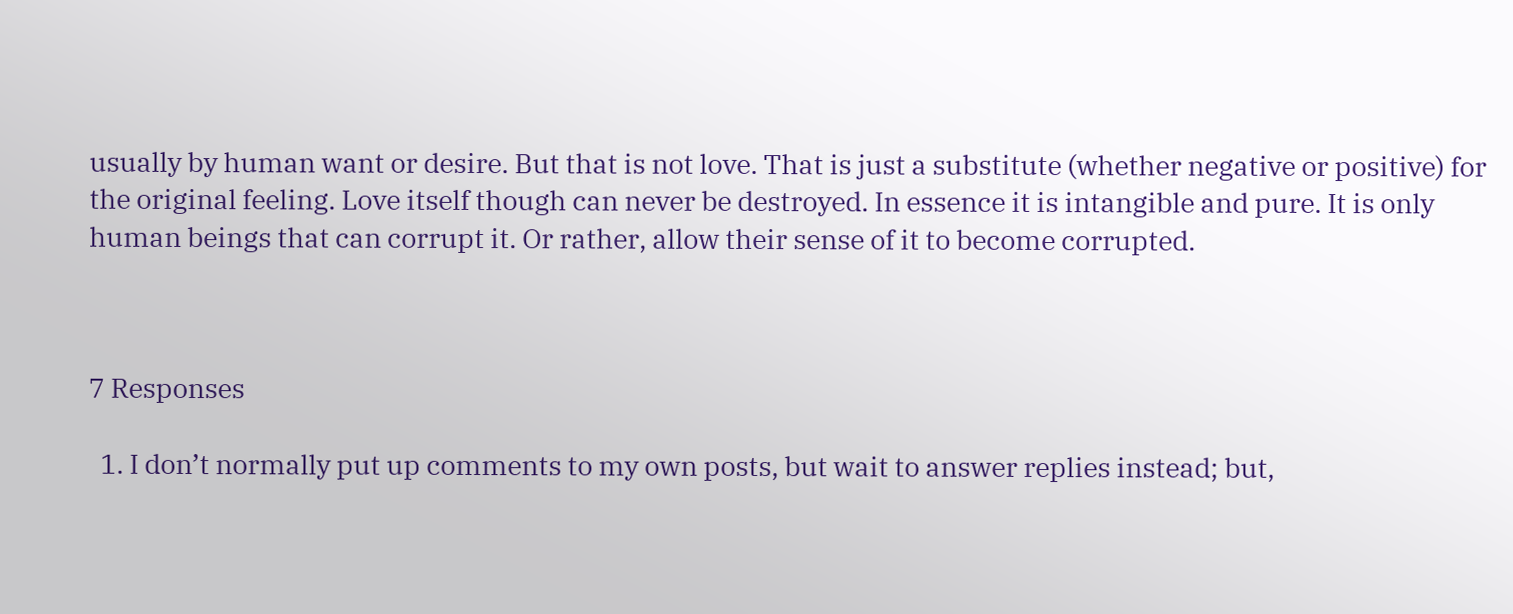usually by human want or desire. But that is not love. That is just a substitute (whether negative or positive) for the original feeling. Love itself though can never be destroyed. In essence it is intangible and pure. It is only human beings that can corrupt it. Or rather, allow their sense of it to become corrupted.



7 Responses

  1. I don’t normally put up comments to my own posts, but wait to answer replies instead; but,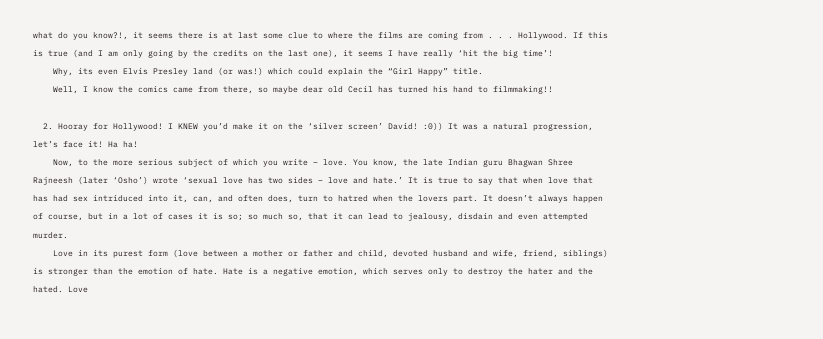what do you know?!, it seems there is at last some clue to where the films are coming from . . . Hollywood. If this is true (and I am only going by the credits on the last one), it seems I have really ‘hit the big time’!
    Why, its even Elvis Presley land (or was!) which could explain the “Girl Happy” title.
    Well, I know the comics came from there, so maybe dear old Cecil has turned his hand to filmmaking!!

  2. Hooray for Hollywood! I KNEW you’d make it on the ‘silver screen’ David! :0)) It was a natural progression, let’s face it! Ha ha!
    Now, to the more serious subject of which you write – love. You know, the late Indian guru Bhagwan Shree Rajneesh (later ‘Osho’) wrote ‘sexual love has two sides – love and hate.’ It is true to say that when love that has had sex intriduced into it, can, and often does, turn to hatred when the lovers part. It doesn’t always happen of course, but in a lot of cases it is so; so much so, that it can lead to jealousy, disdain and even attempted murder.
    Love in its purest form (love between a mother or father and child, devoted husband and wife, friend, siblings) is stronger than the emotion of hate. Hate is a negative emotion, which serves only to destroy the hater and the hated. Love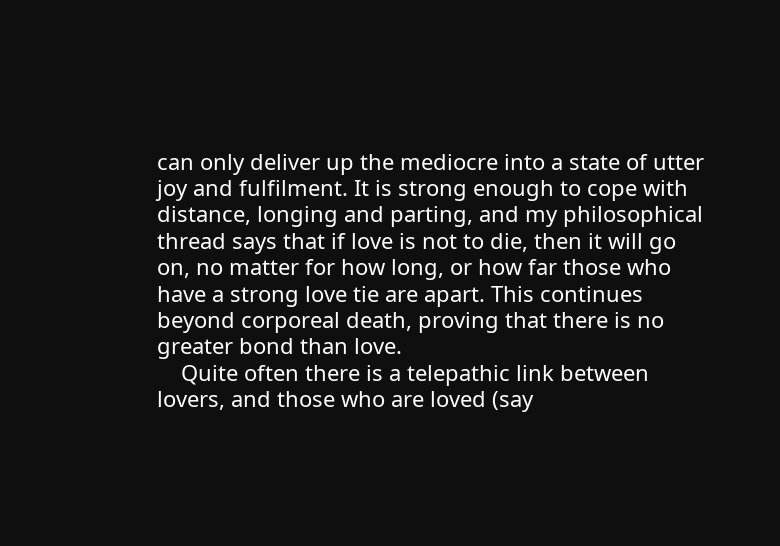can only deliver up the mediocre into a state of utter joy and fulfilment. It is strong enough to cope with distance, longing and parting, and my philosophical thread says that if love is not to die, then it will go on, no matter for how long, or how far those who have a strong love tie are apart. This continues beyond corporeal death, proving that there is no greater bond than love.
    Quite often there is a telepathic link between lovers, and those who are loved (say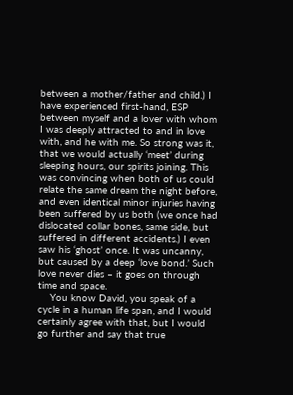between a mother/father and child.) I have experienced first-hand, ESP between myself and a lover with whom I was deeply attracted to and in love with, and he with me. So strong was it, that we would actually ‘meet’ during sleeping hours, our spirits joining. This was convincing when both of us could relate the same dream the night before, and even identical minor injuries having been suffered by us both (we once had dislocated collar bones, same side, but suffered in different accidents.) I even saw his ‘ghost’ once. It was uncanny, but caused by a deep ‘love bond.’ Such love never dies – it goes on through time and space.
    You know David, you speak of a cycle in a human life span, and I would certainly agree with that, but I would go further and say that true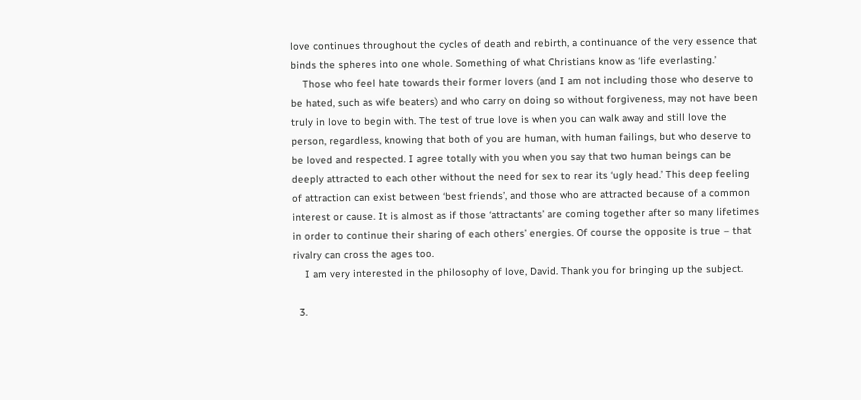love continues throughout the cycles of death and rebirth, a continuance of the very essence that binds the spheres into one whole. Something of what Christians know as ‘life everlasting.’
    Those who feel hate towards their former lovers (and I am not including those who deserve to be hated, such as wife beaters) and who carry on doing so without forgiveness, may not have been truly in love to begin with. The test of true love is when you can walk away and still love the person, regardless, knowing that both of you are human, with human failings, but who deserve to be loved and respected. I agree totally with you when you say that two human beings can be deeply attracted to each other without the need for sex to rear its ‘ugly head.’ This deep feeling of attraction can exist between ‘best friends’, and those who are attracted because of a common interest or cause. It is almost as if those ‘attractants’ are coming together after so many lifetimes in order to continue their sharing of each others’ energies. Of course the opposite is true – that rivalry can cross the ages too.
    I am very interested in the philosophy of love, David. Thank you for bringing up the subject.

  3.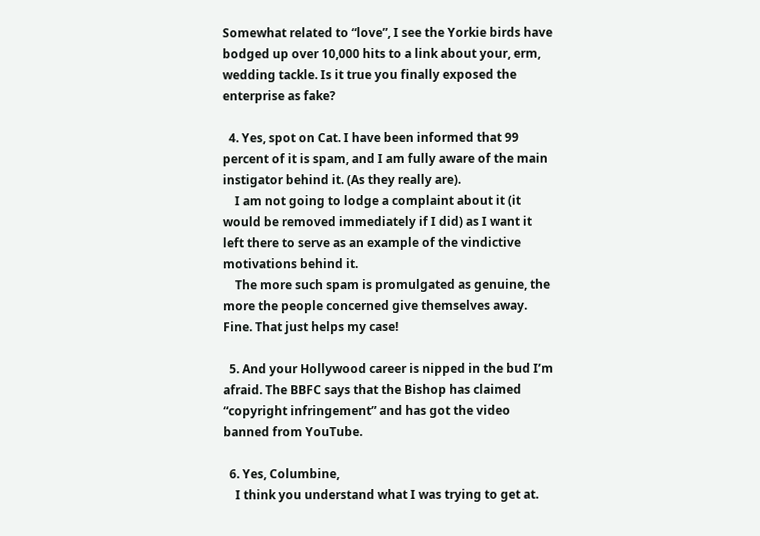Somewhat related to “love”, I see the Yorkie birds have bodged up over 10,000 hits to a link about your, erm, wedding tackle. Is it true you finally exposed the enterprise as fake?

  4. Yes, spot on Cat. I have been informed that 99 percent of it is spam, and I am fully aware of the main instigator behind it. (As they really are).
    I am not going to lodge a complaint about it (it would be removed immediately if I did) as I want it left there to serve as an example of the vindictive motivations behind it.
    The more such spam is promulgated as genuine, the more the people concerned give themselves away. Fine. That just helps my case!

  5. And your Hollywood career is nipped in the bud I’m afraid. The BBFC says that the Bishop has claimed “copyright infringement” and has got the video banned from YouTube.

  6. Yes, Columbine,
    I think you understand what I was trying to get at.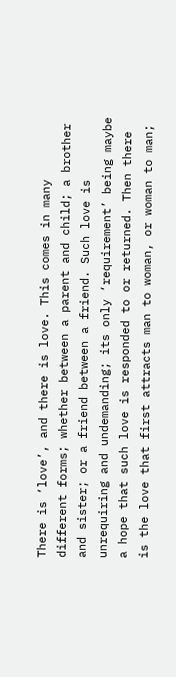There is ‘love’, and there is love. This comes in many different forms; whether between a parent and child; a brother and sister; or a friend between a friend. Such love is unrequiring and undemanding; its only ‘requirement’ being maybe a hope that such love is responded to or returned. Then there is the love that first attracts man to woman, or woman to man;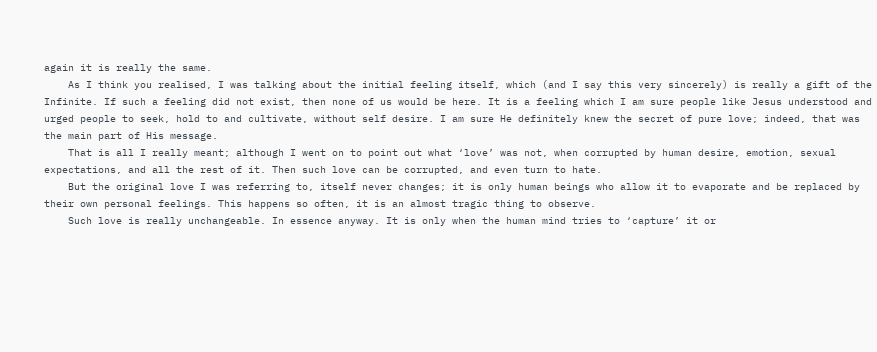again it is really the same.
    As I think you realised, I was talking about the initial feeling itself, which (and I say this very sincerely) is really a gift of the Infinite. If such a feeling did not exist, then none of us would be here. It is a feeling which I am sure people like Jesus understood and urged people to seek, hold to and cultivate, without self desire. I am sure He definitely knew the secret of pure love; indeed, that was the main part of His message.
    That is all I really meant; although I went on to point out what ‘love’ was not, when corrupted by human desire, emotion, sexual expectations, and all the rest of it. Then such love can be corrupted, and even turn to hate.
    But the original love I was referring to, itself never changes; it is only human beings who allow it to evaporate and be replaced by their own personal feelings. This happens so often, it is an almost tragic thing to observe.
    Such love is really unchangeable. In essence anyway. It is only when the human mind tries to ‘capture’ it or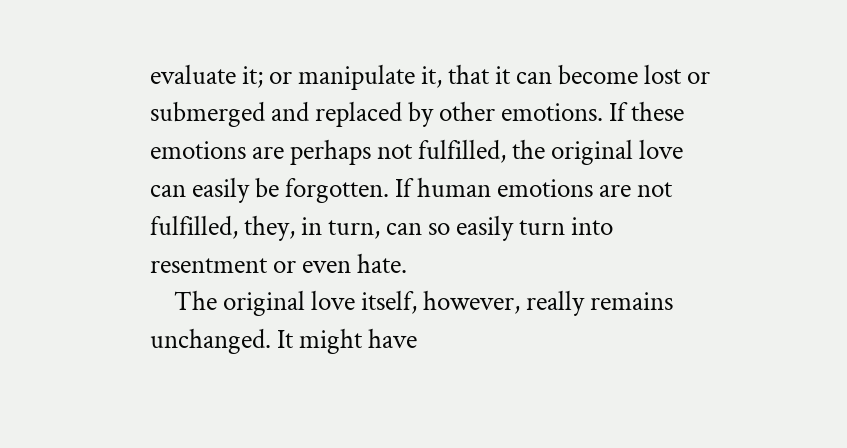evaluate it; or manipulate it, that it can become lost or submerged and replaced by other emotions. If these emotions are perhaps not fulfilled, the original love can easily be forgotten. If human emotions are not fulfilled, they, in turn, can so easily turn into resentment or even hate.
    The original love itself, however, really remains unchanged. It might have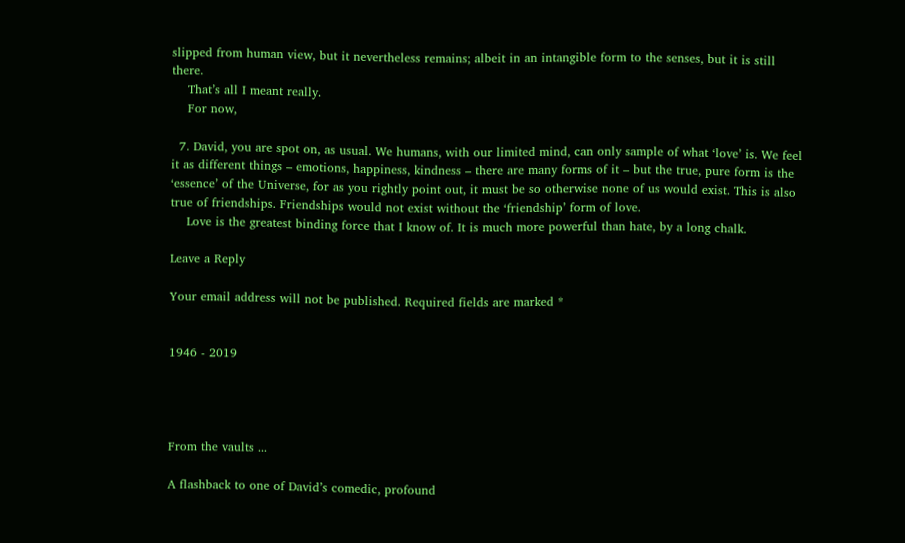slipped from human view, but it nevertheless remains; albeit in an intangible form to the senses, but it is still there.
    That’s all I meant really.
    For now,

  7. David, you are spot on, as usual. We humans, with our limited mind, can only sample of what ‘love’ is. We feel it as different things – emotions, happiness, kindness – there are many forms of it – but the true, pure form is the ‘essence’ of the Universe, for as you rightly point out, it must be so otherwise none of us would exist. This is also true of friendships. Friendships would not exist without the ‘friendship’ form of love.
    Love is the greatest binding force that I know of. It is much more powerful than hate, by a long chalk.

Leave a Reply

Your email address will not be published. Required fields are marked *


1946 - 2019




From the vaults ...

A flashback to one of David’s comedic, profound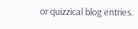or quizzical blog entries.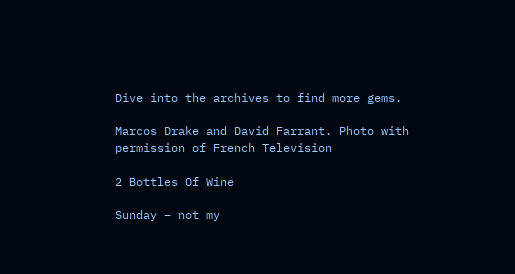Dive into the archives to find more gems.

Marcos Drake and David Farrant. Photo with permission of French Television

2 Bottles Of Wine

Sunday – not my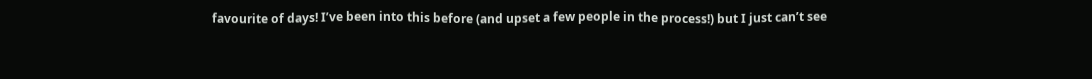favourite of days! I’ve been into this before (and upset a few people in the process!) but I just can’t see